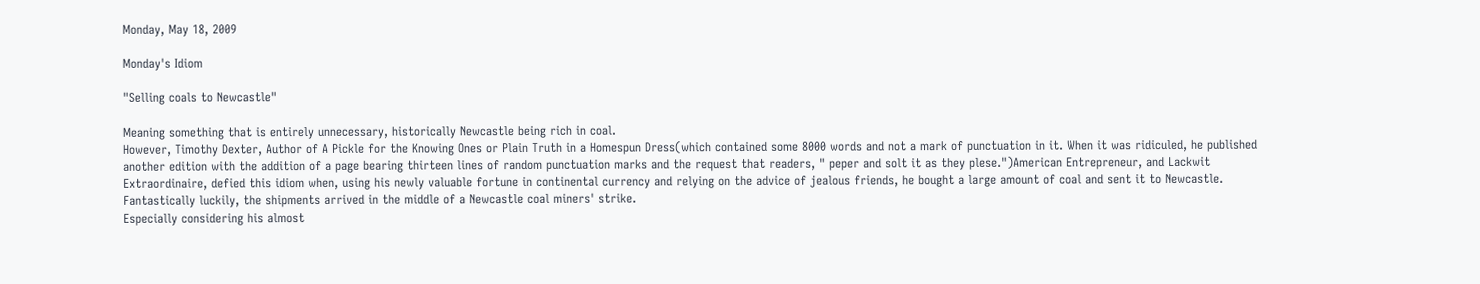Monday, May 18, 2009

Monday's Idiom

"Selling coals to Newcastle"

Meaning something that is entirely unnecessary, historically Newcastle being rich in coal.
However, Timothy Dexter, Author of A Pickle for the Knowing Ones or Plain Truth in a Homespun Dress(which contained some 8000 words and not a mark of punctuation in it. When it was ridiculed, he published another edition with the addition of a page bearing thirteen lines of random punctuation marks and the request that readers, " peper and solt it as they plese.")American Entrepreneur, and Lackwit Extraordinaire, defied this idiom when, using his newly valuable fortune in continental currency and relying on the advice of jealous friends, he bought a large amount of coal and sent it to Newcastle. Fantastically luckily, the shipments arrived in the middle of a Newcastle coal miners' strike.
Especially considering his almost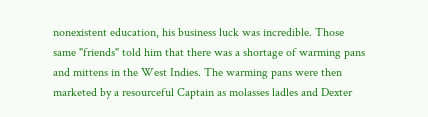nonexistent education, his business luck was incredible. Those same "friends" told him that there was a shortage of warming pans and mittens in the West Indies. The warming pans were then marketed by a resourceful Captain as molasses ladles and Dexter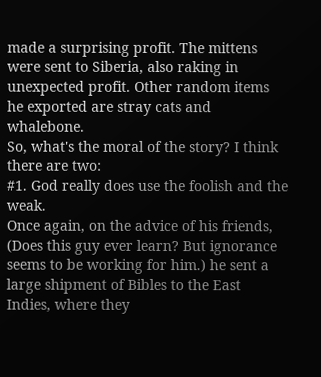made a surprising profit. The mittens were sent to Siberia, also raking in unexpected profit. Other random items he exported are stray cats and whalebone.
So, what's the moral of the story? I think there are two:
#1. God really does use the foolish and the weak.
Once again, on the advice of his friends, (Does this guy ever learn? But ignorance seems to be working for him.) he sent a large shipment of Bibles to the East Indies, where they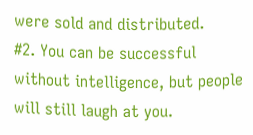were sold and distributed.
#2. You can be successful without intelligence, but people will still laugh at you.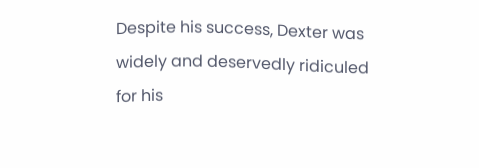Despite his success, Dexter was widely and deservedly ridiculed for his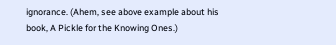ignorance. (Ahem, see above example about his book, A Pickle for the Knowing Ones.)